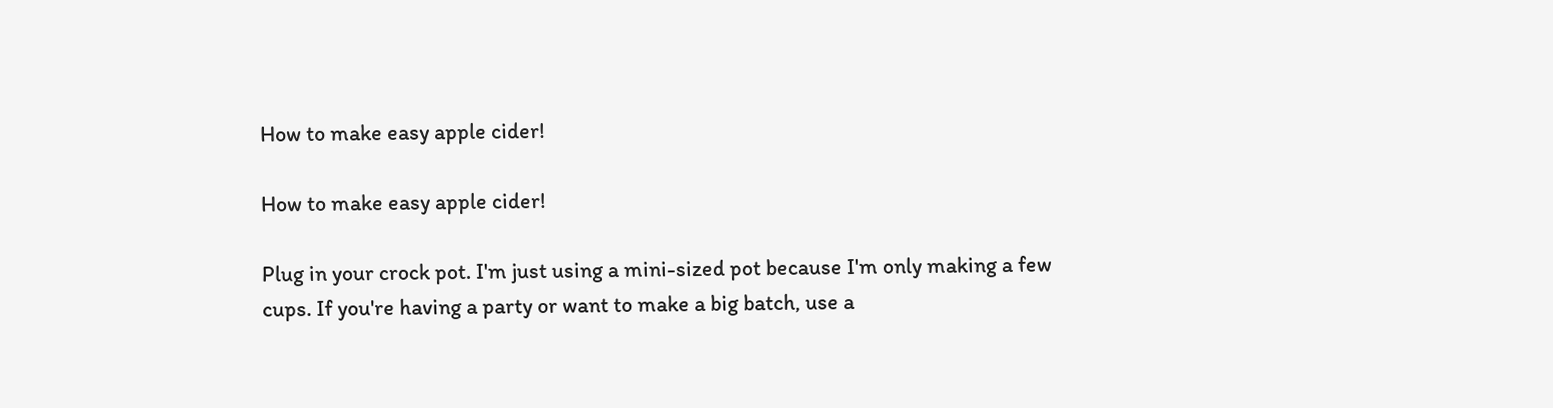How to make easy apple cider!

How to make easy apple cider!

Plug in your crock pot. I'm just using a mini-sized pot because I'm only making a few cups. If you're having a party or want to make a big batch, use a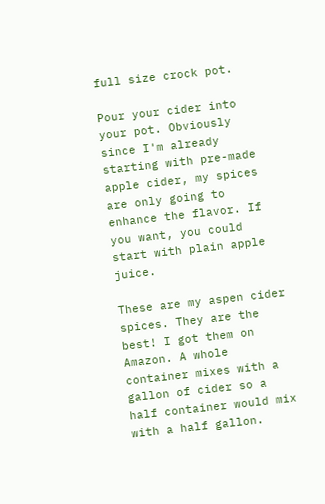full size crock pot.

Pour your cider into your pot. Obviously since I'm already starting with pre-made apple cider, my spices are only going to enhance the flavor. If you want, you could start with plain apple juice.

These are my aspen cider spices. They are the best! I got them on Amazon. A whole container mixes with a gallon of cider so a half container would mix with a half gallon.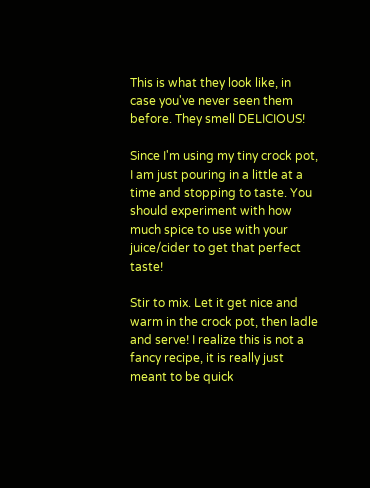This is what they look like, in case you've never seen them before. They smell DELICIOUS!

Since I'm using my tiny crock pot, I am just pouring in a little at a time and stopping to taste. You should experiment with how much spice to use with your juice/cider to get that perfect taste!

Stir to mix. Let it get nice and warm in the crock pot, then ladle and serve! I realize this is not a fancy recipe, it is really just meant to be quick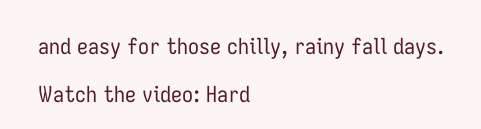and easy for those chilly, rainy fall days.

Watch the video: Hard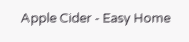Apple Cider - Easy Home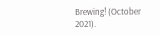Brewing! (October 2021).